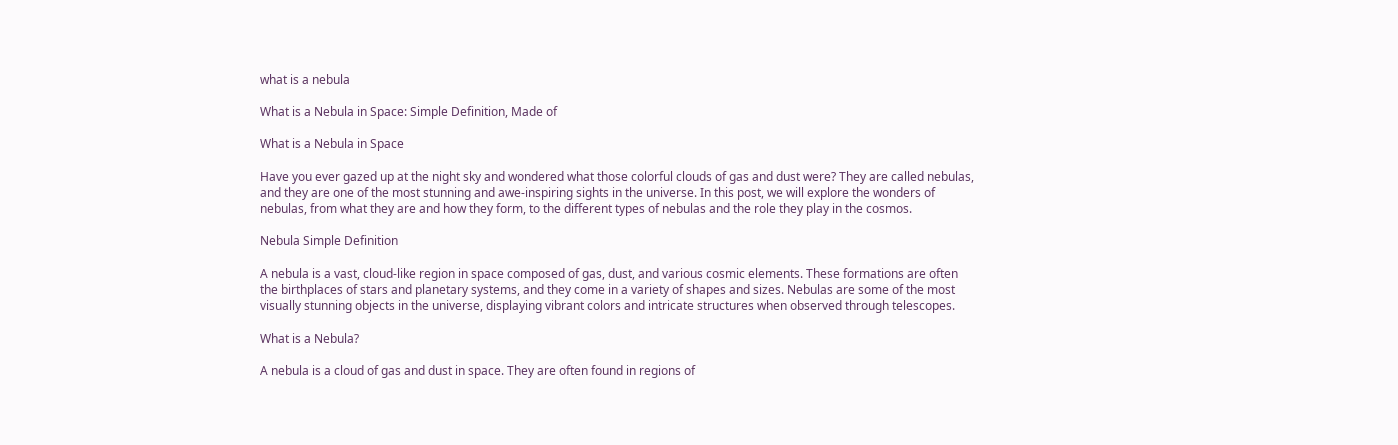what is a nebula

What is a Nebula in Space: Simple Definition, Made of

What is a Nebula in Space

Have you ever gazed up at the night sky and wondered what those colorful clouds of gas and dust were? They are called nebulas, and they are one of the most stunning and awe-inspiring sights in the universe. In this post, we will explore the wonders of nebulas, from what they are and how they form, to the different types of nebulas and the role they play in the cosmos.

Nebula Simple Definition

A nebula is a vast, cloud-like region in space composed of gas, dust, and various cosmic elements. These formations are often the birthplaces of stars and planetary systems, and they come in a variety of shapes and sizes. Nebulas are some of the most visually stunning objects in the universe, displaying vibrant colors and intricate structures when observed through telescopes.

What is a Nebula?

A nebula is a cloud of gas and dust in space. They are often found in regions of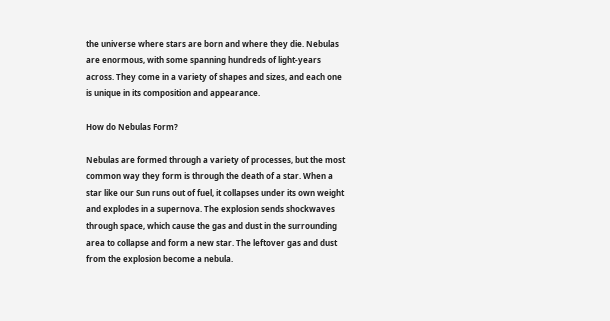the universe where stars are born and where they die. Nebulas are enormous, with some spanning hundreds of light-years across. They come in a variety of shapes and sizes, and each one is unique in its composition and appearance.

How do Nebulas Form?

Nebulas are formed through a variety of processes, but the most common way they form is through the death of a star. When a star like our Sun runs out of fuel, it collapses under its own weight and explodes in a supernova. The explosion sends shockwaves through space, which cause the gas and dust in the surrounding area to collapse and form a new star. The leftover gas and dust from the explosion become a nebula.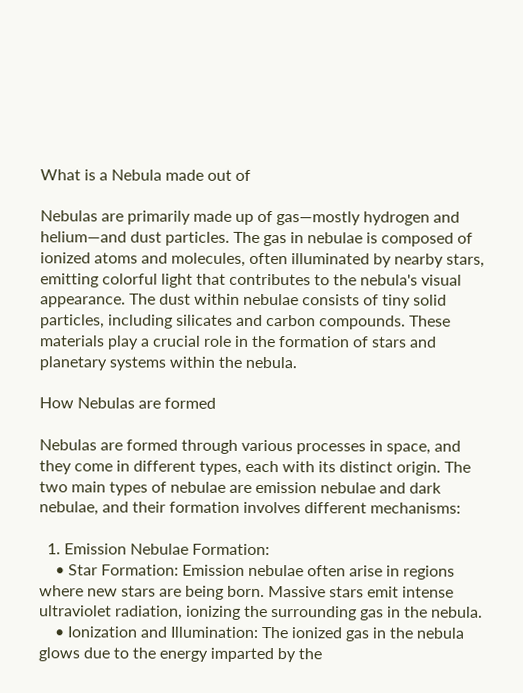What is a Nebula made out of

Nebulas are primarily made up of gas—mostly hydrogen and helium—and dust particles. The gas in nebulae is composed of ionized atoms and molecules, often illuminated by nearby stars, emitting colorful light that contributes to the nebula's visual appearance. The dust within nebulae consists of tiny solid particles, including silicates and carbon compounds. These materials play a crucial role in the formation of stars and planetary systems within the nebula.

How Nebulas are formed

Nebulas are formed through various processes in space, and they come in different types, each with its distinct origin. The two main types of nebulae are emission nebulae and dark nebulae, and their formation involves different mechanisms:

  1. Emission Nebulae Formation:
    • Star Formation: Emission nebulae often arise in regions where new stars are being born. Massive stars emit intense ultraviolet radiation, ionizing the surrounding gas in the nebula.
    • Ionization and Illumination: The ionized gas in the nebula glows due to the energy imparted by the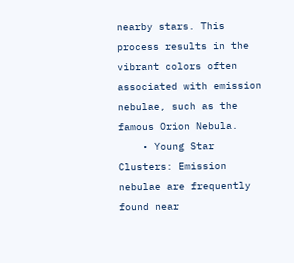nearby stars. This process results in the vibrant colors often associated with emission nebulae, such as the famous Orion Nebula.
    • Young Star Clusters: Emission nebulae are frequently found near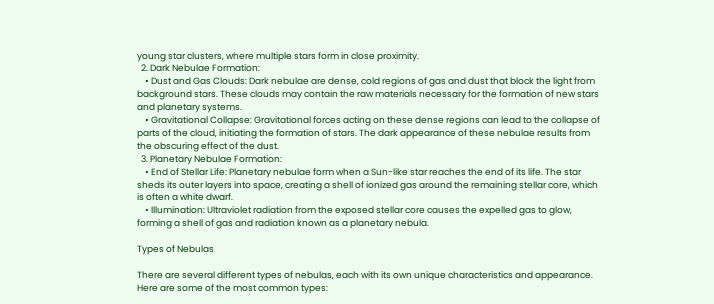young star clusters, where multiple stars form in close proximity.
  2. Dark Nebulae Formation:
    • Dust and Gas Clouds: Dark nebulae are dense, cold regions of gas and dust that block the light from background stars. These clouds may contain the raw materials necessary for the formation of new stars and planetary systems.
    • Gravitational Collapse: Gravitational forces acting on these dense regions can lead to the collapse of parts of the cloud, initiating the formation of stars. The dark appearance of these nebulae results from the obscuring effect of the dust.
  3. Planetary Nebulae Formation:
    • End of Stellar Life: Planetary nebulae form when a Sun-like star reaches the end of its life. The star sheds its outer layers into space, creating a shell of ionized gas around the remaining stellar core, which is often a white dwarf.
    • Illumination: Ultraviolet radiation from the exposed stellar core causes the expelled gas to glow, forming a shell of gas and radiation known as a planetary nebula.

Types of Nebulas

There are several different types of nebulas, each with its own unique characteristics and appearance. Here are some of the most common types: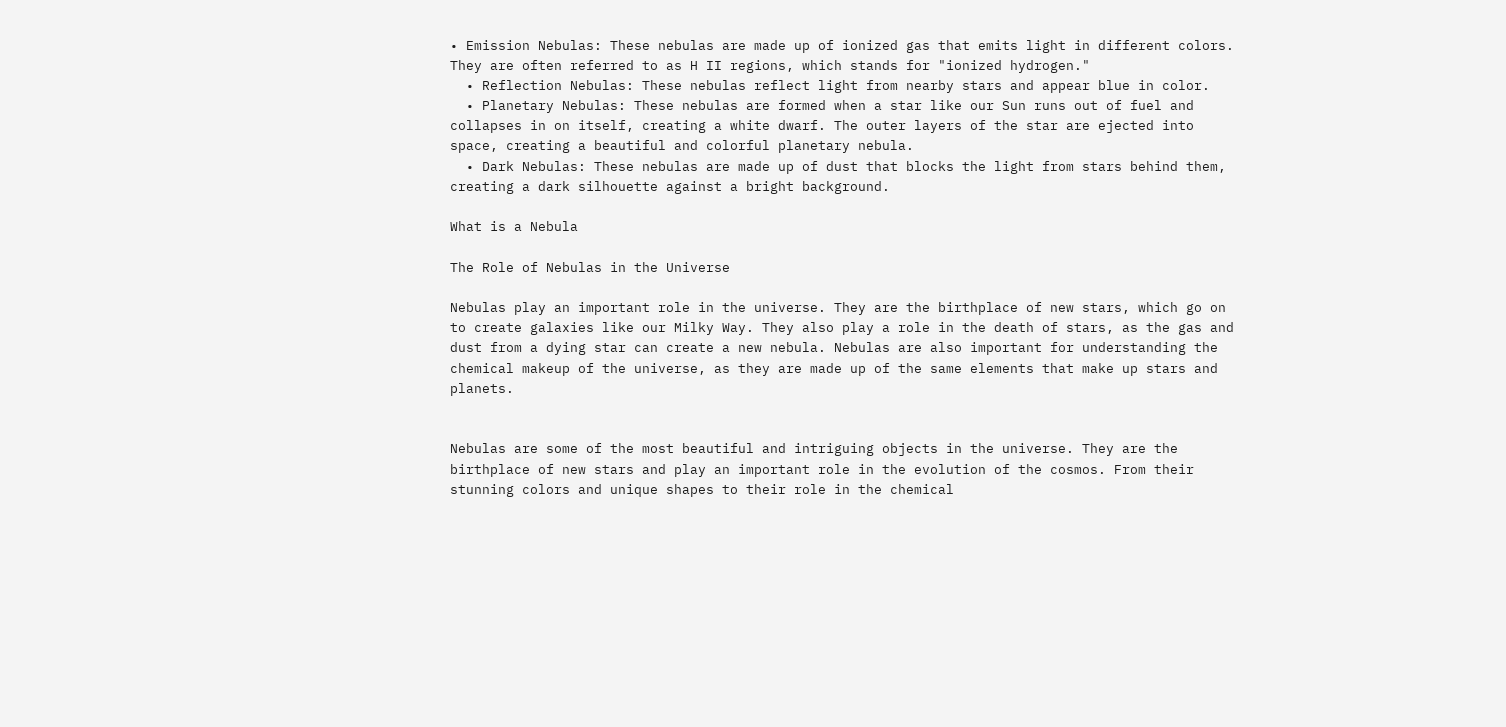• Emission Nebulas: These nebulas are made up of ionized gas that emits light in different colors. They are often referred to as H II regions, which stands for "ionized hydrogen."
  • Reflection Nebulas: These nebulas reflect light from nearby stars and appear blue in color.
  • Planetary Nebulas: These nebulas are formed when a star like our Sun runs out of fuel and collapses in on itself, creating a white dwarf. The outer layers of the star are ejected into space, creating a beautiful and colorful planetary nebula.
  • Dark Nebulas: These nebulas are made up of dust that blocks the light from stars behind them, creating a dark silhouette against a bright background.

What is a Nebula

The Role of Nebulas in the Universe

Nebulas play an important role in the universe. They are the birthplace of new stars, which go on to create galaxies like our Milky Way. They also play a role in the death of stars, as the gas and dust from a dying star can create a new nebula. Nebulas are also important for understanding the chemical makeup of the universe, as they are made up of the same elements that make up stars and planets.


Nebulas are some of the most beautiful and intriguing objects in the universe. They are the birthplace of new stars and play an important role in the evolution of the cosmos. From their stunning colors and unique shapes to their role in the chemical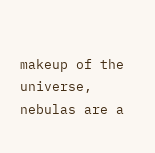makeup of the universe, nebulas are a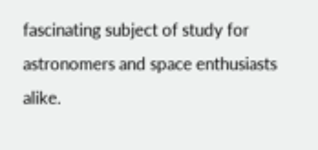fascinating subject of study for astronomers and space enthusiasts alike.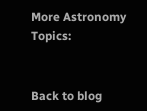More Astronomy Topics:


Back to blog